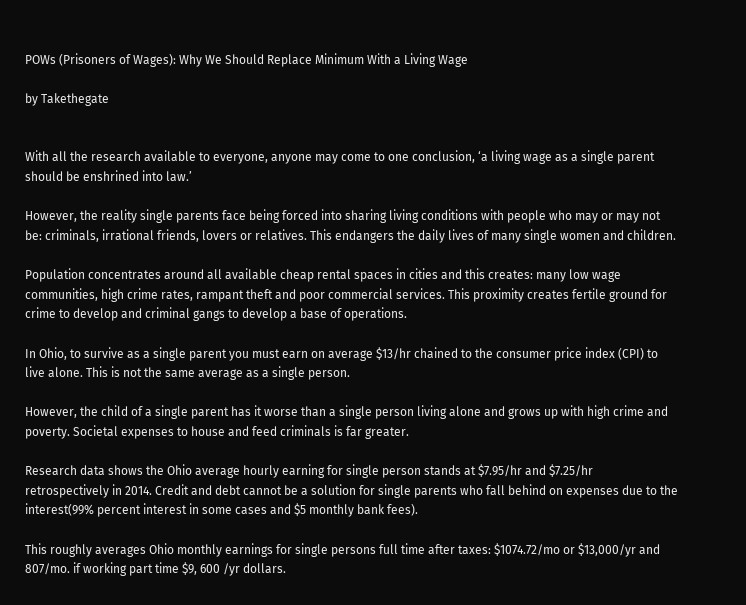POWs (Prisoners of Wages): Why We Should Replace Minimum With a Living Wage

by Takethegate


With all the research available to everyone, anyone may come to one conclusion, ‘a living wage as a single parent should be enshrined into law.’

However, the reality single parents face being forced into sharing living conditions with people who may or may not be: criminals, irrational friends, lovers or relatives. This endangers the daily lives of many single women and children.

Population concentrates around all available cheap rental spaces in cities and this creates: many low wage communities, high crime rates, rampant theft and poor commercial services. This proximity creates fertile ground for crime to develop and criminal gangs to develop a base of operations.

In Ohio, to survive as a single parent you must earn on average $13/hr chained to the consumer price index (CPI) to live alone. This is not the same average as a single person.

However, the child of a single parent has it worse than a single person living alone and grows up with high crime and poverty. Societal expenses to house and feed criminals is far greater.

Research data shows the Ohio average hourly earning for single person stands at $7.95/hr and $7.25/hr retrospectively in 2014. Credit and debt cannot be a solution for single parents who fall behind on expenses due to the interest(99% percent interest in some cases and $5 monthly bank fees).

This roughly averages Ohio monthly earnings for single persons full time after taxes: $1074.72/mo or $13,000/yr and 807/mo. if working part time $9, 600 /yr dollars.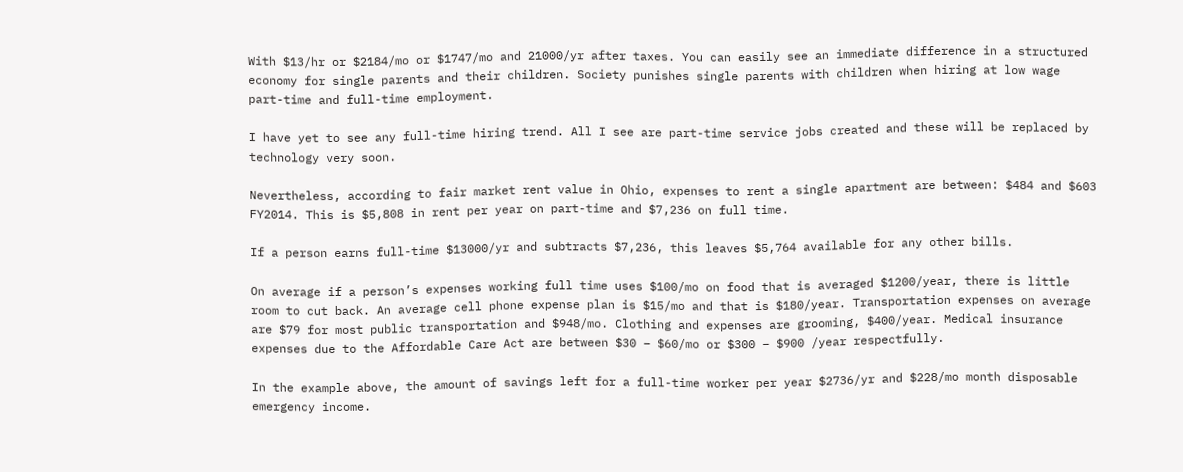With $13/hr or $2184/mo or $1747/mo and 21000/yr after taxes. You can easily see an immediate difference in a structured economy for single parents and their children. Society punishes single parents with children when hiring at low wage part-time and full-time employment.

I have yet to see any full-time hiring trend. All I see are part-time service jobs created and these will be replaced by technology very soon.

Nevertheless, according to fair market rent value in Ohio, expenses to rent a single apartment are between: $484 and $603 FY2014. This is $5,808 in rent per year on part-time and $7,236 on full time.

If a person earns full-time $13000/yr and subtracts $7,236, this leaves $5,764 available for any other bills.

On average if a person’s expenses working full time uses $100/mo on food that is averaged $1200/year, there is little room to cut back. An average cell phone expense plan is $15/mo and that is $180/year. Transportation expenses on average are $79 for most public transportation and $948/mo. Clothing and expenses are grooming, $400/year. Medical insurance expenses due to the Affordable Care Act are between $30 – $60/mo or $300 – $900 /year respectfully.

In the example above, the amount of savings left for a full-time worker per year $2736/yr and $228/mo month disposable emergency income.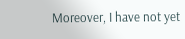Moreover, I have not yet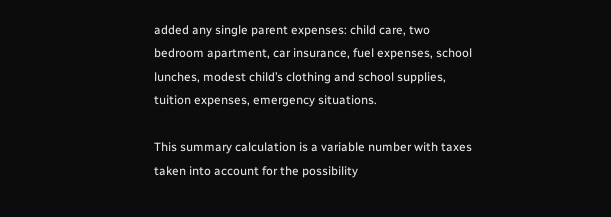added any single parent expenses: child care, two bedroom apartment, car insurance, fuel expenses, school lunches, modest child’s clothing and school supplies, tuition expenses, emergency situations.

This summary calculation is a variable number with taxes taken into account for the possibility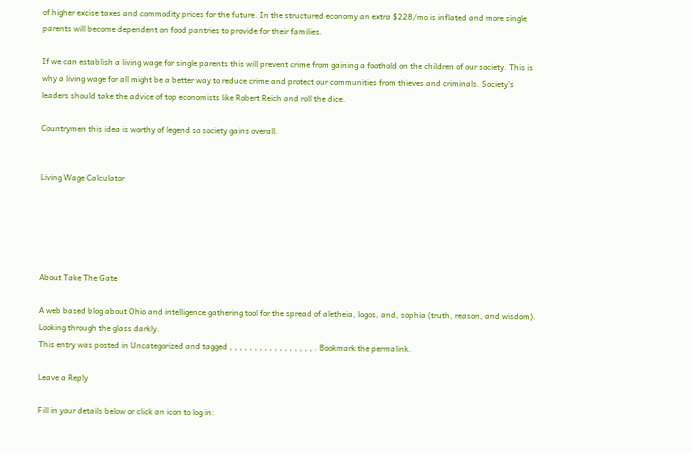of higher excise taxes and commodity prices for the future. In the structured economy an extra $228/mo is inflated and more single parents will become dependent on food pantries to provide for their families.

If we can establish a living wage for single parents this will prevent crime from gaining a foothold on the children of our society. This is why a living wage for all might be a better way to reduce crime and protect our communities from thieves and criminals. Society’s leaders should take the advice of top economists like Robert Reich and roll the dice.

Countrymen this idea is worthy of legend so society gains overall.


Living Wage Calculator





About Take The Gate

A web based blog about Ohio and intelligence gathering tool for the spread of aletheia, logos, and, sophia (truth, reason, and wisdom). Looking through the glass darkly.
This entry was posted in Uncategorized and tagged , , , , , , , , , , , , , , , , , . Bookmark the permalink.

Leave a Reply

Fill in your details below or click an icon to log in: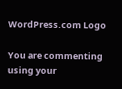WordPress.com Logo

You are commenting using your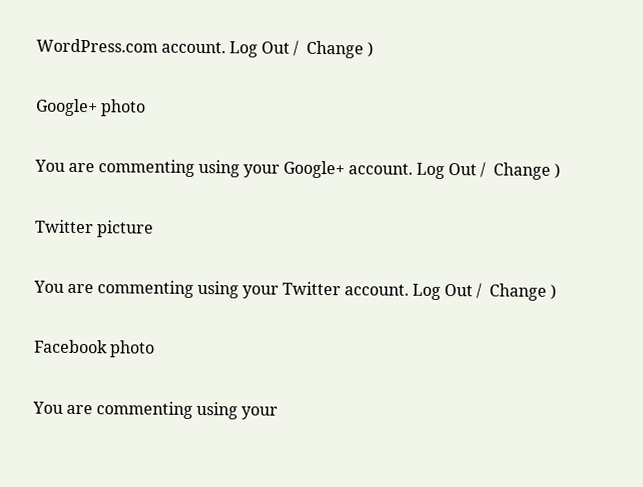WordPress.com account. Log Out /  Change )

Google+ photo

You are commenting using your Google+ account. Log Out /  Change )

Twitter picture

You are commenting using your Twitter account. Log Out /  Change )

Facebook photo

You are commenting using your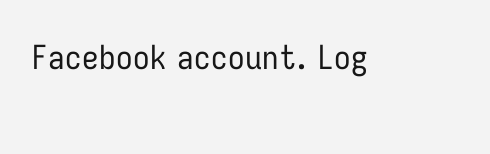Facebook account. Log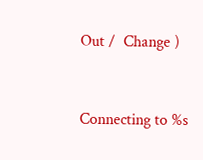Out /  Change )


Connecting to %s